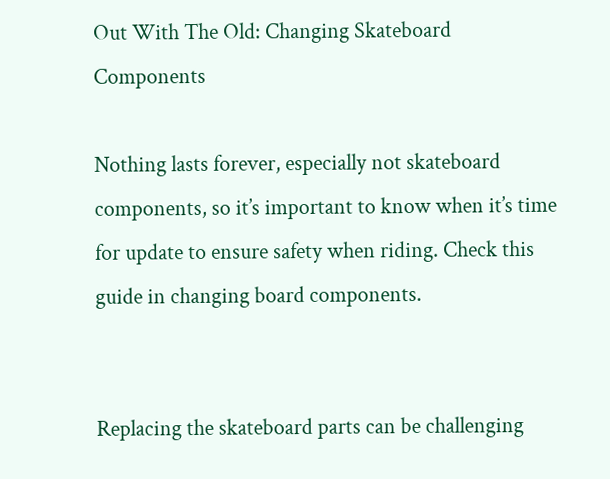Out With The Old: Changing Skateboard Components

Nothing lasts forever, especially not skateboard components, so it’s important to know when it’s time for update to ensure safety when riding. Check this guide in changing board components.


Replacing the skateboard parts can be challenging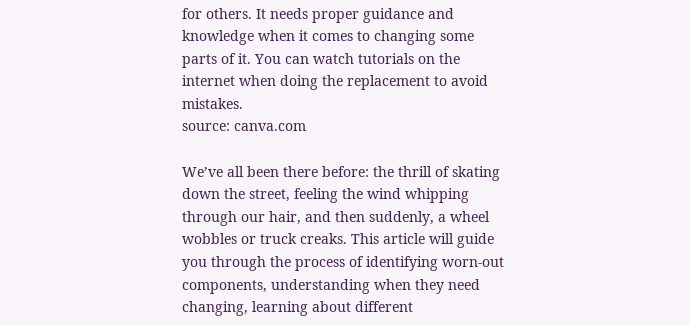for others. It needs proper guidance and knowledge when it comes to changing some parts of it. You can watch tutorials on the internet when doing the replacement to avoid mistakes.
source: canva.com

We’ve all been there before: the thrill of skating down the street, feeling the wind whipping through our hair, and then suddenly, a wheel wobbles or truck creaks. This article will guide you through the process of identifying worn-out components, understanding when they need changing, learning about different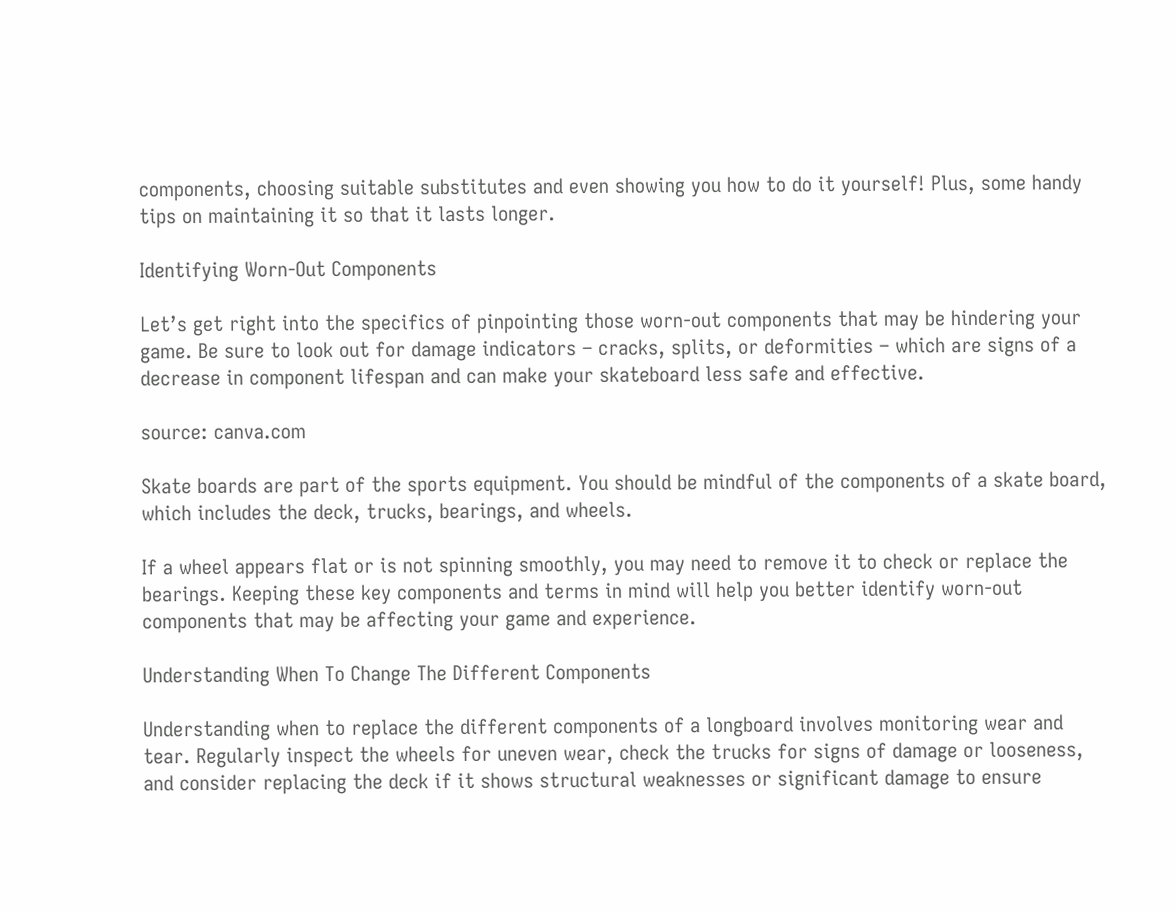components, choosing suitable substitutes and even showing you how to do it yourself! Plus, some handy tips on maintaining it so that it lasts longer.

Identifying Worn-Out Components

Let’s get right into the specifics of pinpointing those worn-out components that may be hindering your game. Be sure to look out for damage indicators – cracks, splits, or deformities – which are signs of a decrease in component lifespan and can make your skateboard less safe and effective.

source: canva.com

Skate boards are part of the sports equipment. You should be mindful of the components of a skate board, which includes the deck, trucks, bearings, and wheels.

If a wheel appears flat or is not spinning smoothly, you may need to remove it to check or replace the bearings. Keeping these key components and terms in mind will help you better identify worn-out components that may be affecting your game and experience.

Understanding When To Change The Different Components

Understanding when to replace the different components of a longboard involves monitoring wear and tear. Regularly inspect the wheels for uneven wear, check the trucks for signs of damage or looseness, and consider replacing the deck if it shows structural weaknesses or significant damage to ensure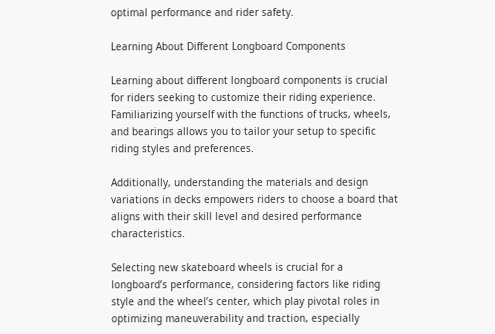optimal performance and rider safety.

Learning About Different Longboard Components

Learning about different longboard components is crucial for riders seeking to customize their riding experience. Familiarizing yourself with the functions of trucks, wheels, and bearings allows you to tailor your setup to specific riding styles and preferences.

Additionally, understanding the materials and design variations in decks empowers riders to choose a board that aligns with their skill level and desired performance characteristics.

Selecting new skateboard wheels is crucial for a longboard’s performance, considering factors like riding style and the wheel’s center, which play pivotal roles in optimizing maneuverability and traction, especially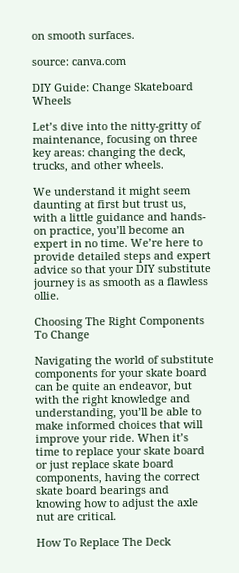on smooth surfaces.

source: canva.com

DIY Guide: Change Skateboard Wheels

Let’s dive into the nitty-gritty of maintenance, focusing on three key areas: changing the deck, trucks, and other wheels.

We understand it might seem daunting at first but trust us, with a little guidance and hands-on practice, you’ll become an expert in no time. We’re here to provide detailed steps and expert advice so that your DIY substitute journey is as smooth as a flawless ollie.

Choosing The Right Components To Change

Navigating the world of substitute components for your skate board can be quite an endeavor, but with the right knowledge and understanding, you’ll be able to make informed choices that will improve your ride. When it’s time to replace your skate board or just replace skate board components, having the correct skate board bearings and knowing how to adjust the axle nut are critical.

How To Replace The Deck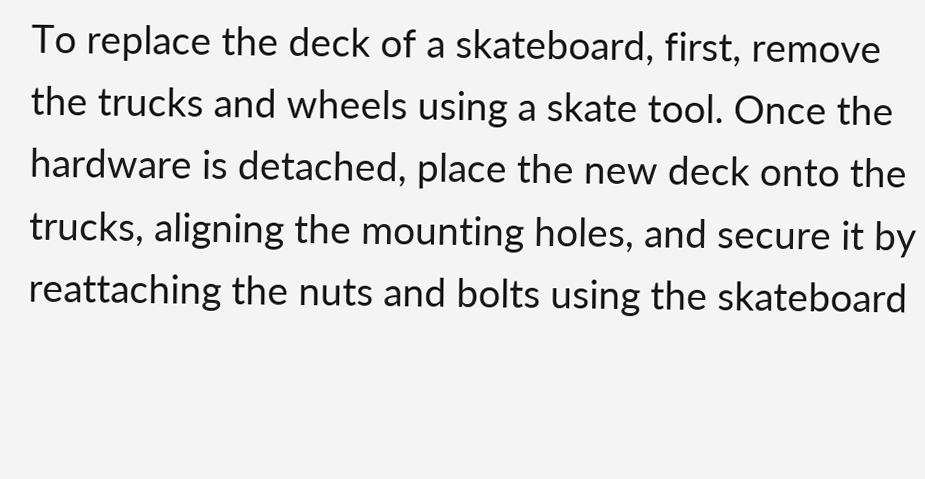To replace the deck of a skateboard, first, remove the trucks and wheels using a skate tool. Once the hardware is detached, place the new deck onto the trucks, aligning the mounting holes, and secure it by reattaching the nuts and bolts using the skateboard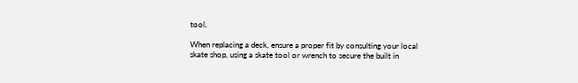tool.

When replacing a deck, ensure a proper fit by consulting your local skate shop, using a skate tool or wrench to secure the built in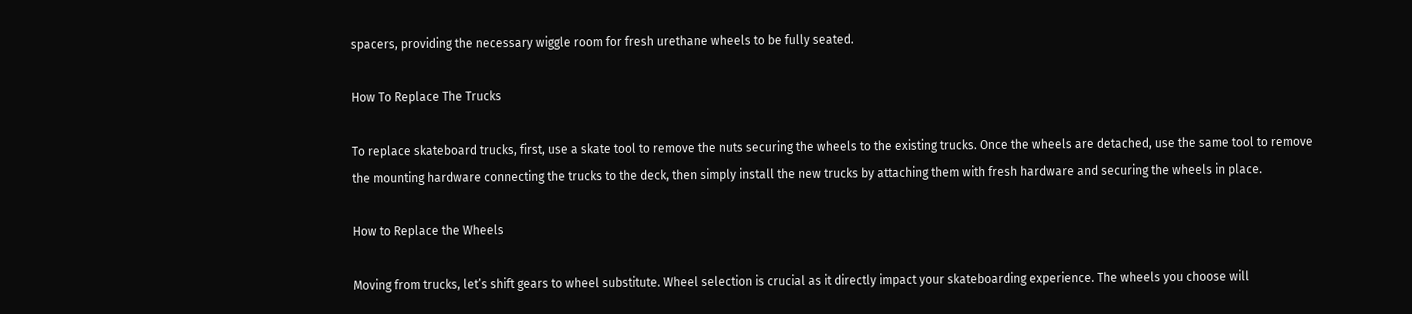spacers, providing the necessary wiggle room for fresh urethane wheels to be fully seated.

How To Replace The Trucks

To replace skateboard trucks, first, use a skate tool to remove the nuts securing the wheels to the existing trucks. Once the wheels are detached, use the same tool to remove the mounting hardware connecting the trucks to the deck, then simply install the new trucks by attaching them with fresh hardware and securing the wheels in place.

How to Replace the Wheels

Moving from trucks, let’s shift gears to wheel substitute. Wheel selection is crucial as it directly impact your skateboarding experience. The wheels you choose will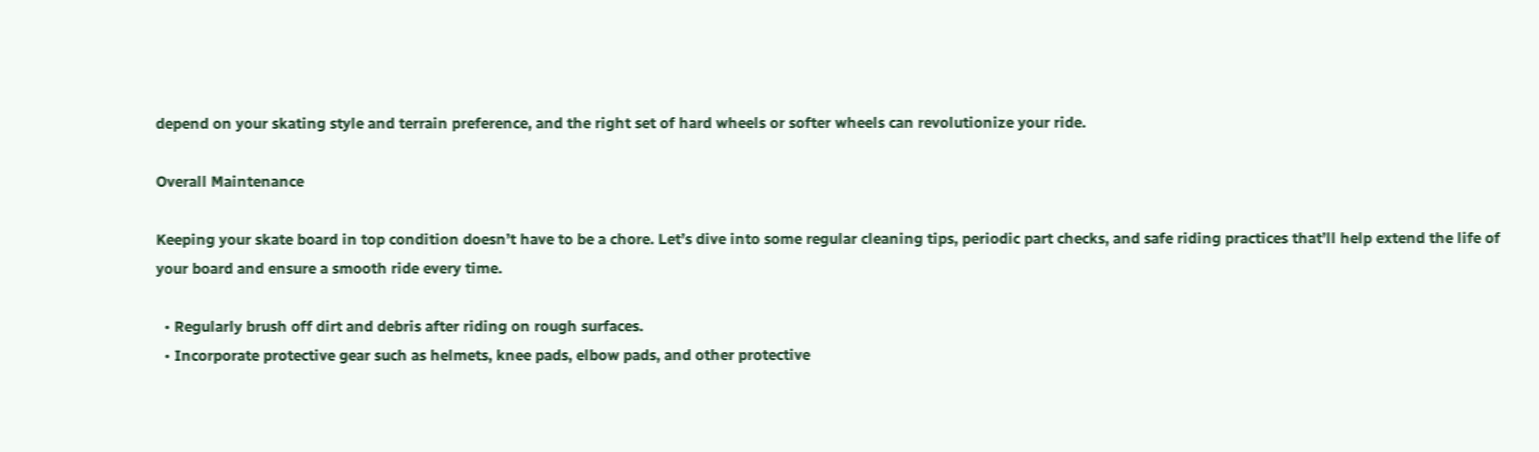depend on your skating style and terrain preference, and the right set of hard wheels or softer wheels can revolutionize your ride.

Overall Maintenance

Keeping your skate board in top condition doesn’t have to be a chore. Let’s dive into some regular cleaning tips, periodic part checks, and safe riding practices that’ll help extend the life of your board and ensure a smooth ride every time.

  • Regularly brush off dirt and debris after riding on rough surfaces.
  • Incorporate protective gear such as helmets, knee pads, elbow pads, and other protective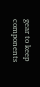gear to keep components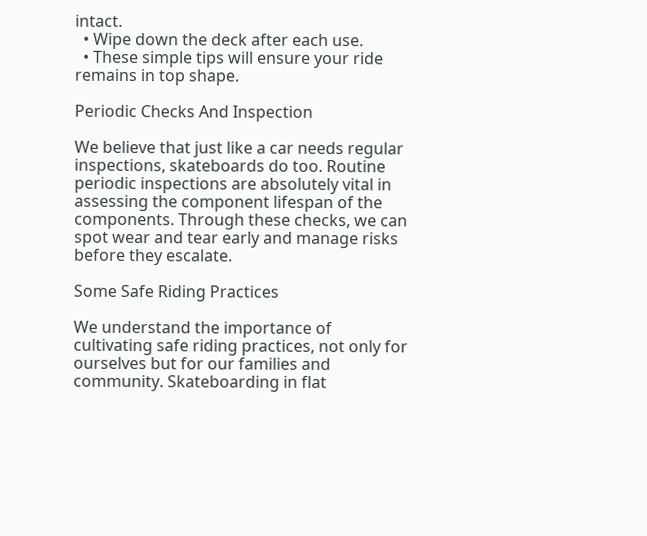intact.
  • Wipe down the deck after each use.
  • These simple tips will ensure your ride remains in top shape.

Periodic Checks And Inspection

We believe that just like a car needs regular inspections, skateboards do too. Routine periodic inspections are absolutely vital in assessing the component lifespan of the components. Through these checks, we can spot wear and tear early and manage risks before they escalate.

Some Safe Riding Practices

We understand the importance of cultivating safe riding practices, not only for ourselves but for our families and community. Skateboarding in flat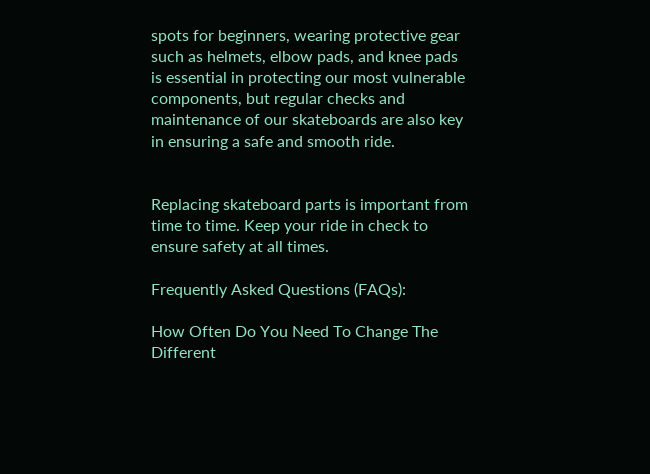spots for beginners, wearing protective gear such as helmets, elbow pads, and knee pads is essential in protecting our most vulnerable components, but regular checks and maintenance of our skateboards are also key in ensuring a safe and smooth ride.


Replacing skateboard parts is important from time to time. Keep your ride in check to ensure safety at all times.

Frequently Asked Questions (FAQs):

How Often Do You Need To Change The Different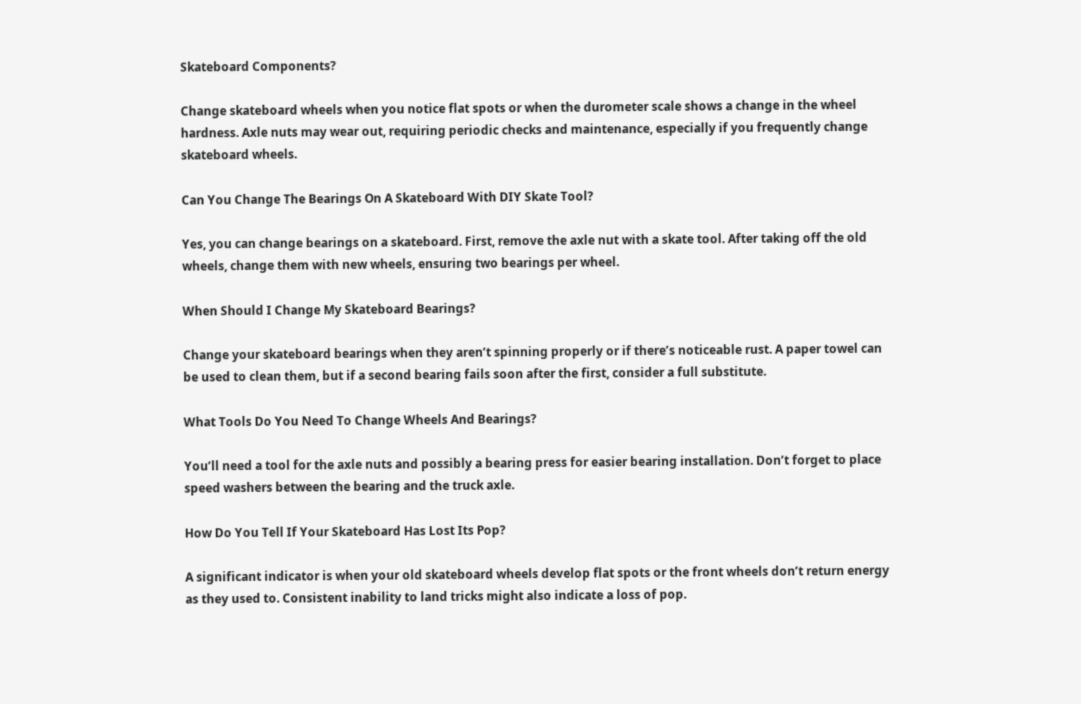Skateboard Components?

Change skateboard wheels when you notice flat spots or when the durometer scale shows a change in the wheel hardness. Axle nuts may wear out, requiring periodic checks and maintenance, especially if you frequently change skateboard wheels.

Can You Change The Bearings On A Skateboard With DIY Skate Tool?

Yes, you can change bearings on a skateboard. First, remove the axle nut with a skate tool. After taking off the old wheels, change them with new wheels, ensuring two bearings per wheel.

When Should I Change My Skateboard Bearings?

Change your skateboard bearings when they aren’t spinning properly or if there’s noticeable rust. A paper towel can be used to clean them, but if a second bearing fails soon after the first, consider a full substitute.

What Tools Do You Need To Change Wheels And Bearings?

You’ll need a tool for the axle nuts and possibly a bearing press for easier bearing installation. Don’t forget to place speed washers between the bearing and the truck axle.

How Do You Tell If Your Skateboard Has Lost Its Pop?

A significant indicator is when your old skateboard wheels develop flat spots or the front wheels don’t return energy as they used to. Consistent inability to land tricks might also indicate a loss of pop.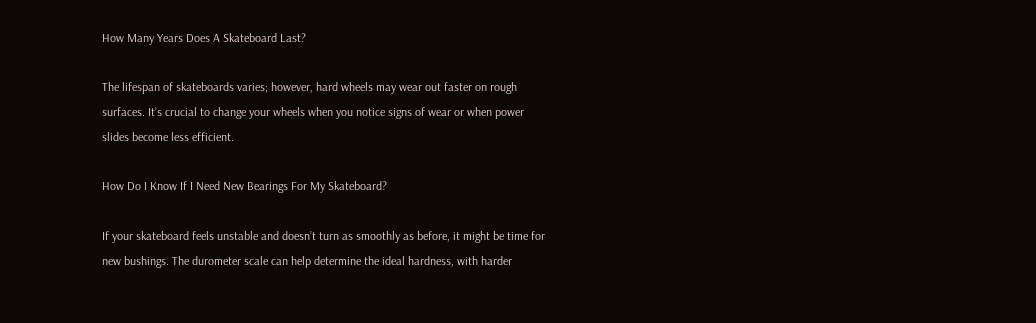How Many Years Does A Skateboard Last?

The lifespan of skateboards varies; however, hard wheels may wear out faster on rough surfaces. It’s crucial to change your wheels when you notice signs of wear or when power slides become less efficient.

How Do I Know If I Need New Bearings For My Skateboard?

If your skateboard feels unstable and doesn’t turn as smoothly as before, it might be time for new bushings. The durometer scale can help determine the ideal hardness, with harder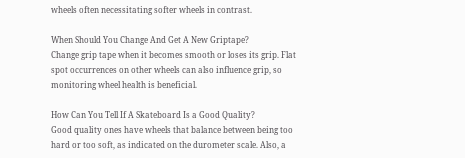wheels often necessitating softer wheels in contrast.

When Should You Change And Get A New Griptape?
Change grip tape when it becomes smooth or loses its grip. Flat spot occurrences on other wheels can also influence grip, so monitoring wheel health is beneficial.

How Can You Tell If A Skateboard Is a Good Quality?
Good quality ones have wheels that balance between being too hard or too soft, as indicated on the durometer scale. Also, a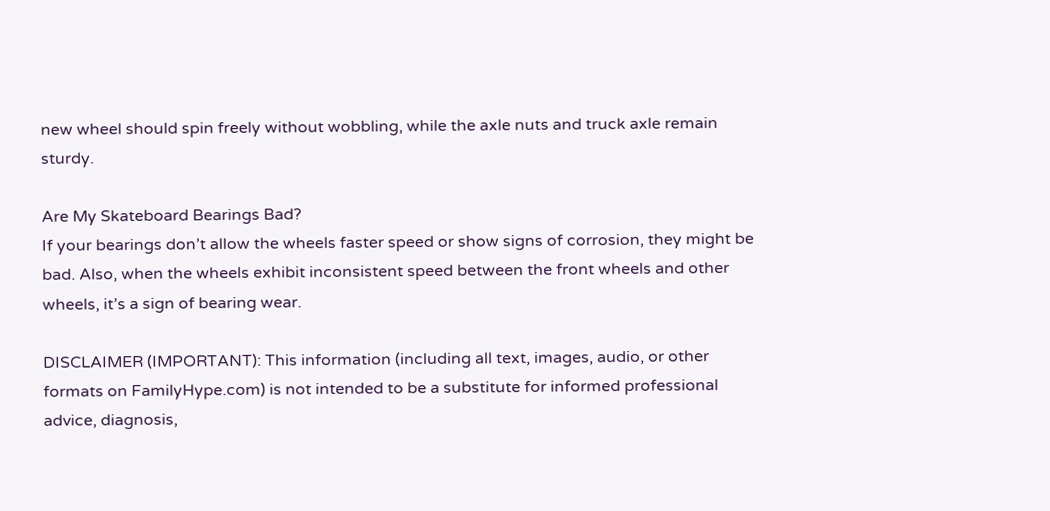new wheel should spin freely without wobbling, while the axle nuts and truck axle remain sturdy.

Are My Skateboard Bearings Bad?
If your bearings don’t allow the wheels faster speed or show signs of corrosion, they might be bad. Also, when the wheels exhibit inconsistent speed between the front wheels and other wheels, it’s a sign of bearing wear.

DISCLAIMER (IMPORTANT): This information (including all text, images, audio, or other formats on FamilyHype.com) is not intended to be a substitute for informed professional advice, diagnosis,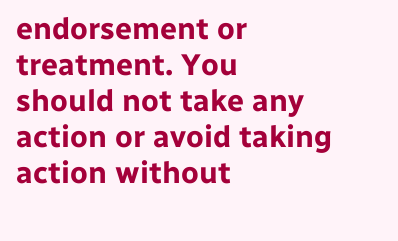endorsement or treatment. You should not take any action or avoid taking action without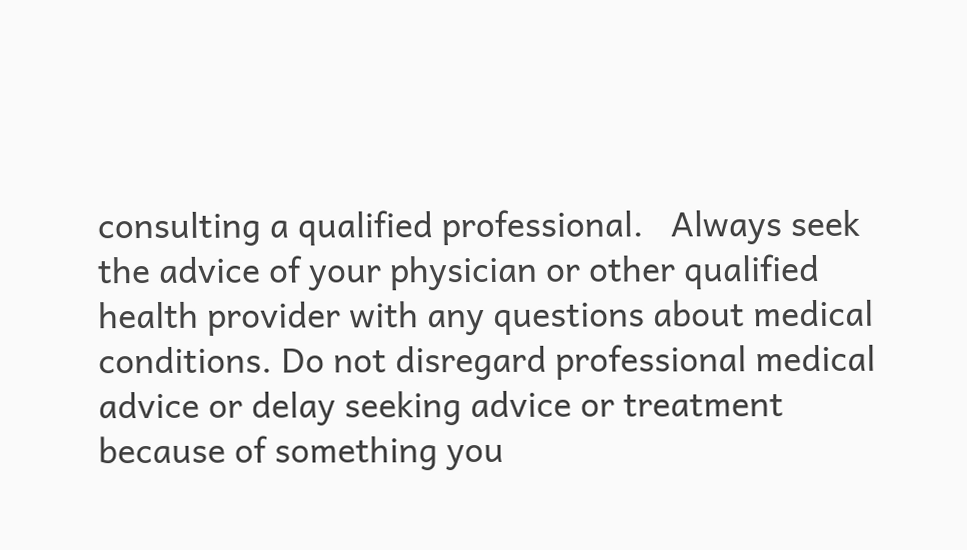consulting a qualified professional.   Always seek the advice of your physician or other qualified health provider with any questions about medical conditions. Do not disregard professional medical advice or delay seeking advice or treatment because of something you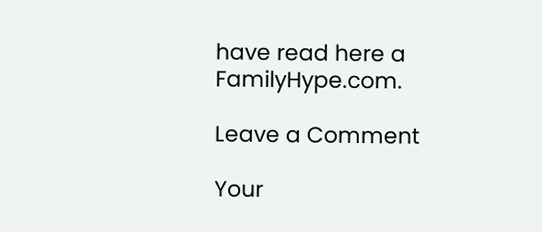have read here a FamilyHype.com.

Leave a Comment

Your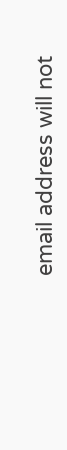email address will not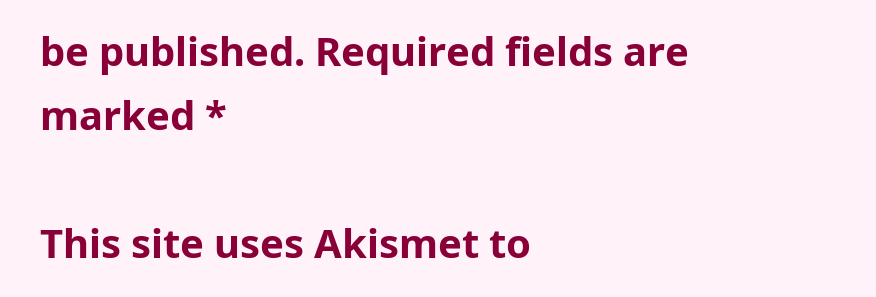be published. Required fields are marked *

This site uses Akismet to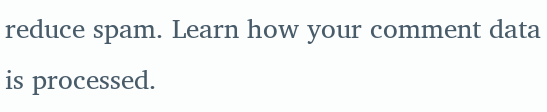reduce spam. Learn how your comment data is processed.